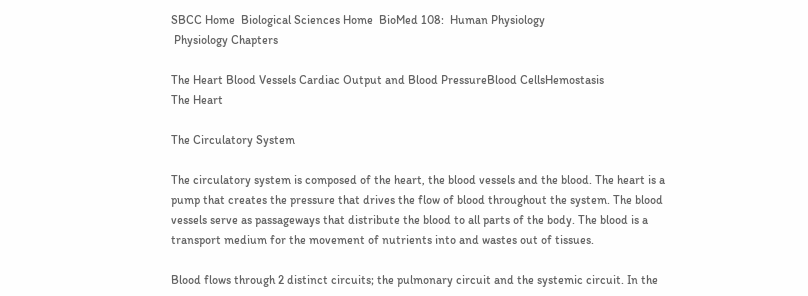SBCC Home  Biological Sciences Home  BioMed 108:  Human Physiology
 Physiology Chapters

The Heart Blood Vessels Cardiac Output and Blood PressureBlood CellsHemostasis
The Heart

The Circulatory System

The circulatory system is composed of the heart, the blood vessels and the blood. The heart is a pump that creates the pressure that drives the flow of blood throughout the system. The blood vessels serve as passageways that distribute the blood to all parts of the body. The blood is a transport medium for the movement of nutrients into and wastes out of tissues.

Blood flows through 2 distinct circuits; the pulmonary circuit and the systemic circuit. In the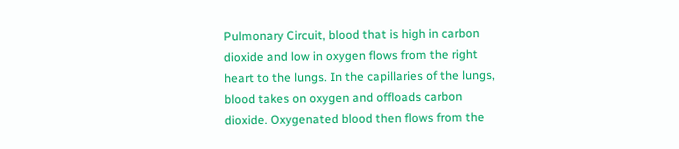Pulmonary Circuit, blood that is high in carbon dioxide and low in oxygen flows from the right heart to the lungs. In the capillaries of the lungs, blood takes on oxygen and offloads carbon dioxide. Oxygenated blood then flows from the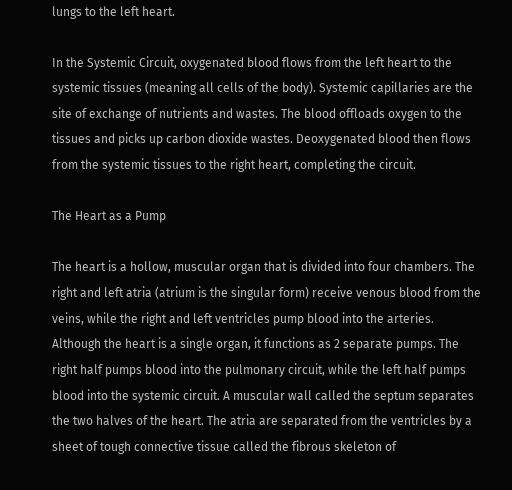lungs to the left heart.

In the Systemic Circuit, oxygenated blood flows from the left heart to the systemic tissues (meaning all cells of the body). Systemic capillaries are the site of exchange of nutrients and wastes. The blood offloads oxygen to the tissues and picks up carbon dioxide wastes. Deoxygenated blood then flows from the systemic tissues to the right heart, completing the circuit.

The Heart as a Pump

The heart is a hollow, muscular organ that is divided into four chambers. The right and left atria (atrium is the singular form) receive venous blood from the veins, while the right and left ventricles pump blood into the arteries. Although the heart is a single organ, it functions as 2 separate pumps. The right half pumps blood into the pulmonary circuit, while the left half pumps blood into the systemic circuit. A muscular wall called the septum separates the two halves of the heart. The atria are separated from the ventricles by a sheet of tough connective tissue called the fibrous skeleton of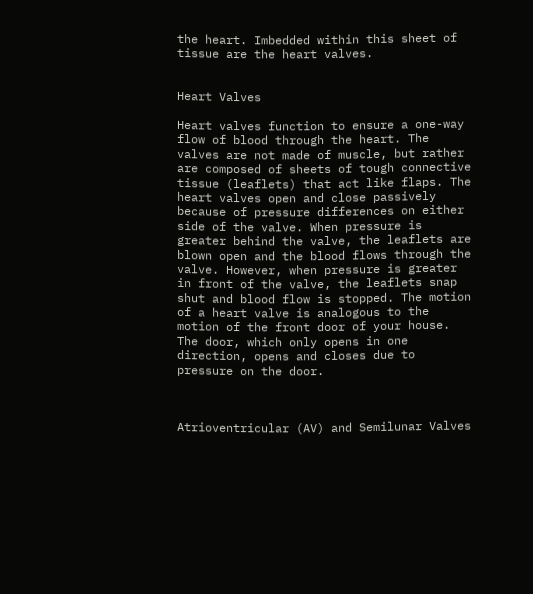the heart. Imbedded within this sheet of tissue are the heart valves.


Heart Valves

Heart valves function to ensure a one-way flow of blood through the heart. The valves are not made of muscle, but rather are composed of sheets of tough connective tissue (leaflets) that act like flaps. The heart valves open and close passively because of pressure differences on either side of the valve. When pressure is greater behind the valve, the leaflets are blown open and the blood flows through the valve. However, when pressure is greater in front of the valve, the leaflets snap shut and blood flow is stopped. The motion of a heart valve is analogous to the motion of the front door of your house. The door, which only opens in one direction, opens and closes due to pressure on the door.



Atrioventricular (AV) and Semilunar Valves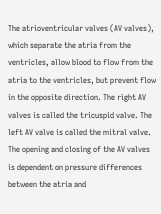The atrioventricular valves (AV valves), which separate the atria from the ventricles, allow blood to flow from the atria to the ventricles, but prevent flow in the opposite direction. The right AV valves is called the tricuspid valve. The left AV valve is called the mitral valve. The opening and closing of the AV valves is dependent on pressure differences between the atria and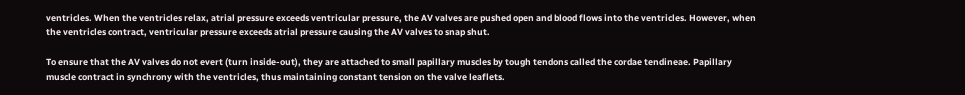ventricles. When the ventricles relax, atrial pressure exceeds ventricular pressure, the AV valves are pushed open and blood flows into the ventricles. However, when the ventricles contract, ventricular pressure exceeds atrial pressure causing the AV valves to snap shut.

To ensure that the AV valves do not evert (turn inside-out), they are attached to small papillary muscles by tough tendons called the cordae tendineae. Papillary muscle contract in synchrony with the ventricles, thus maintaining constant tension on the valve leaflets.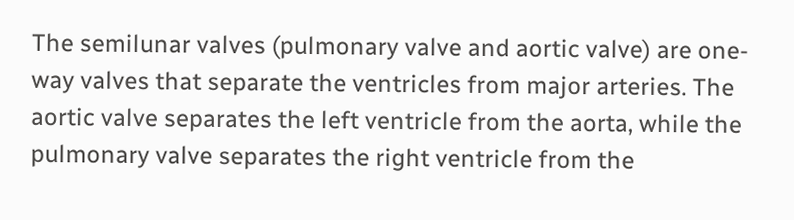The semilunar valves (pulmonary valve and aortic valve) are one-way valves that separate the ventricles from major arteries. The aortic valve separates the left ventricle from the aorta, while the pulmonary valve separates the right ventricle from the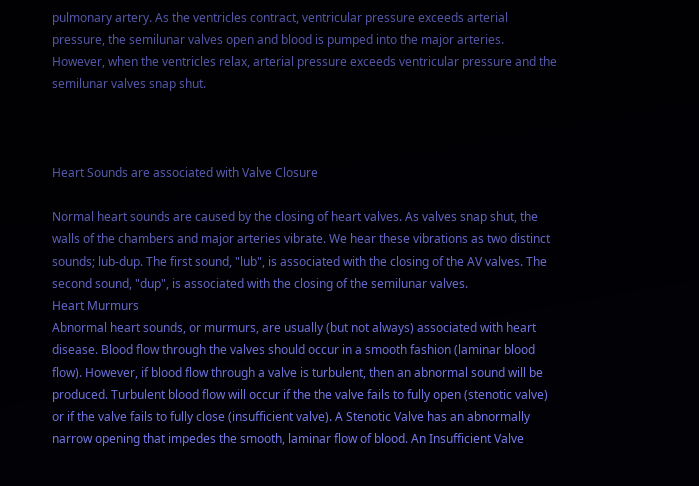pulmonary artery. As the ventricles contract, ventricular pressure exceeds arterial pressure, the semilunar valves open and blood is pumped into the major arteries. However, when the ventricles relax, arterial pressure exceeds ventricular pressure and the semilunar valves snap shut.



Heart Sounds are associated with Valve Closure

Normal heart sounds are caused by the closing of heart valves. As valves snap shut, the walls of the chambers and major arteries vibrate. We hear these vibrations as two distinct sounds; lub-dup. The first sound, "lub", is associated with the closing of the AV valves. The second sound, "dup", is associated with the closing of the semilunar valves.
Heart Murmurs
Abnormal heart sounds, or murmurs, are usually (but not always) associated with heart disease. Blood flow through the valves should occur in a smooth fashion (laminar blood flow). However, if blood flow through a valve is turbulent, then an abnormal sound will be produced. Turbulent blood flow will occur if the the valve fails to fully open (stenotic valve) or if the valve fails to fully close (insufficient valve). A Stenotic Valve has an abnormally narrow opening that impedes the smooth, laminar flow of blood. An Insufficient Valve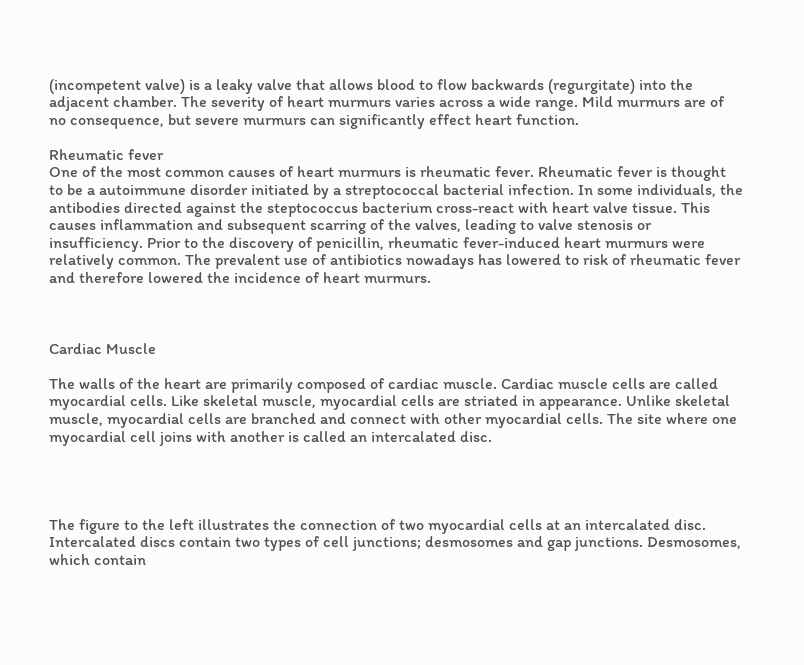(incompetent valve) is a leaky valve that allows blood to flow backwards (regurgitate) into the adjacent chamber. The severity of heart murmurs varies across a wide range. Mild murmurs are of no consequence, but severe murmurs can significantly effect heart function.

Rheumatic fever
One of the most common causes of heart murmurs is rheumatic fever. Rheumatic fever is thought to be a autoimmune disorder initiated by a streptococcal bacterial infection. In some individuals, the antibodies directed against the steptococcus bacterium cross-react with heart valve tissue. This causes inflammation and subsequent scarring of the valves, leading to valve stenosis or insufficiency. Prior to the discovery of penicillin, rheumatic fever-induced heart murmurs were relatively common. The prevalent use of antibiotics nowadays has lowered to risk of rheumatic fever and therefore lowered the incidence of heart murmurs.



Cardiac Muscle

The walls of the heart are primarily composed of cardiac muscle. Cardiac muscle cells are called myocardial cells. Like skeletal muscle, myocardial cells are striated in appearance. Unlike skeletal muscle, myocardial cells are branched and connect with other myocardial cells. The site where one myocardial cell joins with another is called an intercalated disc.




The figure to the left illustrates the connection of two myocardial cells at an intercalated disc. Intercalated discs contain two types of cell junctions; desmosomes and gap junctions. Desmosomes, which contain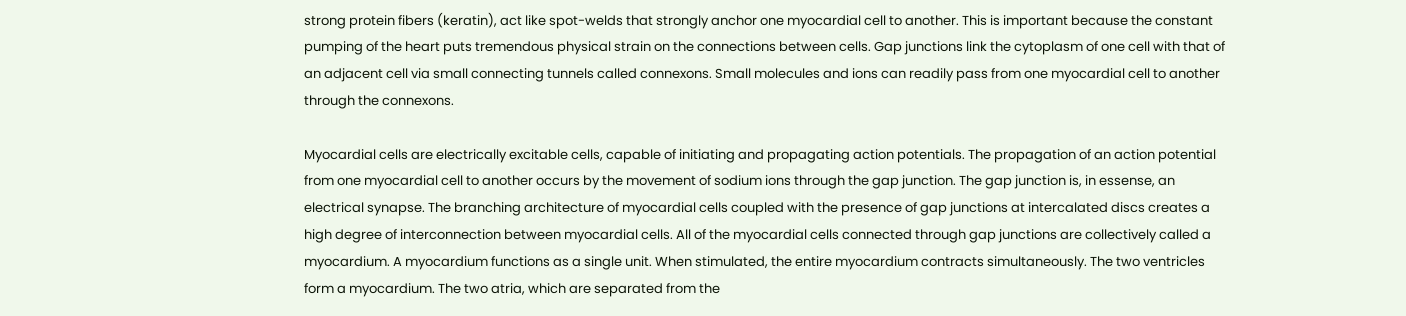strong protein fibers (keratin), act like spot-welds that strongly anchor one myocardial cell to another. This is important because the constant pumping of the heart puts tremendous physical strain on the connections between cells. Gap junctions link the cytoplasm of one cell with that of an adjacent cell via small connecting tunnels called connexons. Small molecules and ions can readily pass from one myocardial cell to another through the connexons.

Myocardial cells are electrically excitable cells, capable of initiating and propagating action potentials. The propagation of an action potential from one myocardial cell to another occurs by the movement of sodium ions through the gap junction. The gap junction is, in essense, an electrical synapse. The branching architecture of myocardial cells coupled with the presence of gap junctions at intercalated discs creates a high degree of interconnection between myocardial cells. All of the myocardial cells connected through gap junctions are collectively called a myocardium. A myocardium functions as a single unit. When stimulated, the entire myocardium contracts simultaneously. The two ventricles form a myocardium. The two atria, which are separated from the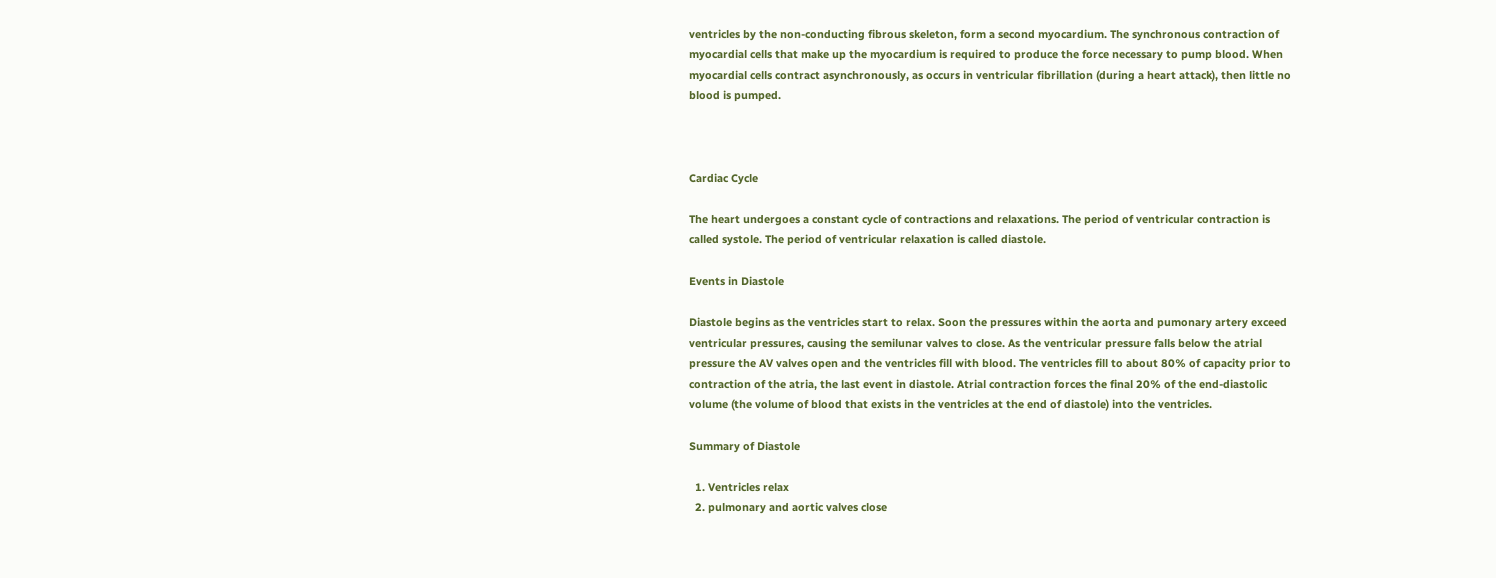ventricles by the non-conducting fibrous skeleton, form a second myocardium. The synchronous contraction of myocardial cells that make up the myocardium is required to produce the force necessary to pump blood. When myocardial cells contract asynchronously, as occurs in ventricular fibrillation (during a heart attack), then little no blood is pumped.



Cardiac Cycle

The heart undergoes a constant cycle of contractions and relaxations. The period of ventricular contraction is called systole. The period of ventricular relaxation is called diastole.

Events in Diastole

Diastole begins as the ventricles start to relax. Soon the pressures within the aorta and pumonary artery exceed ventricular pressures, causing the semilunar valves to close. As the ventricular pressure falls below the atrial pressure the AV valves open and the ventricles fill with blood. The ventricles fill to about 80% of capacity prior to contraction of the atria, the last event in diastole. Atrial contraction forces the final 20% of the end-diastolic volume (the volume of blood that exists in the ventricles at the end of diastole) into the ventricles.

Summary of Diastole

  1. Ventricles relax
  2. pulmonary and aortic valves close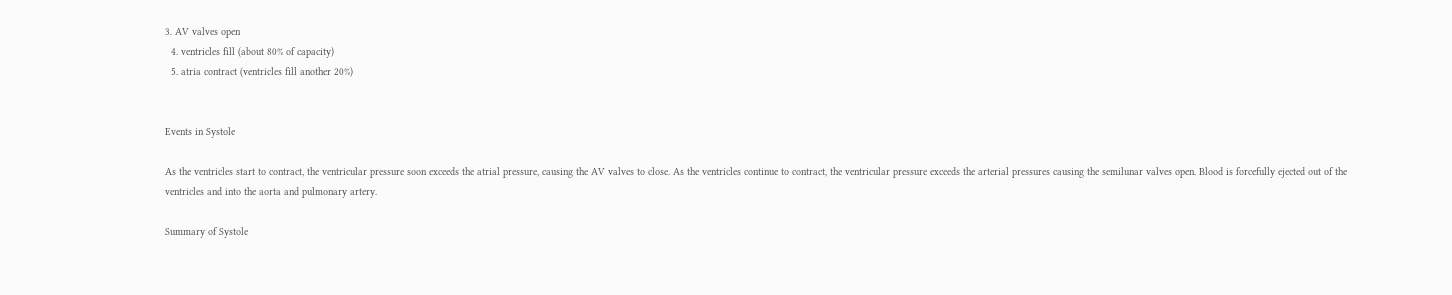3. AV valves open
  4. ventricles fill (about 80% of capacity)
  5. atria contract (ventricles fill another 20%)


Events in Systole

As the ventricles start to contract, the ventricular pressure soon exceeds the atrial pressure, causing the AV valves to close. As the ventricles continue to contract, the ventricular pressure exceeds the arterial pressures causing the semilunar valves open. Blood is forcefully ejected out of the ventricles and into the aorta and pulmonary artery.

Summary of Systole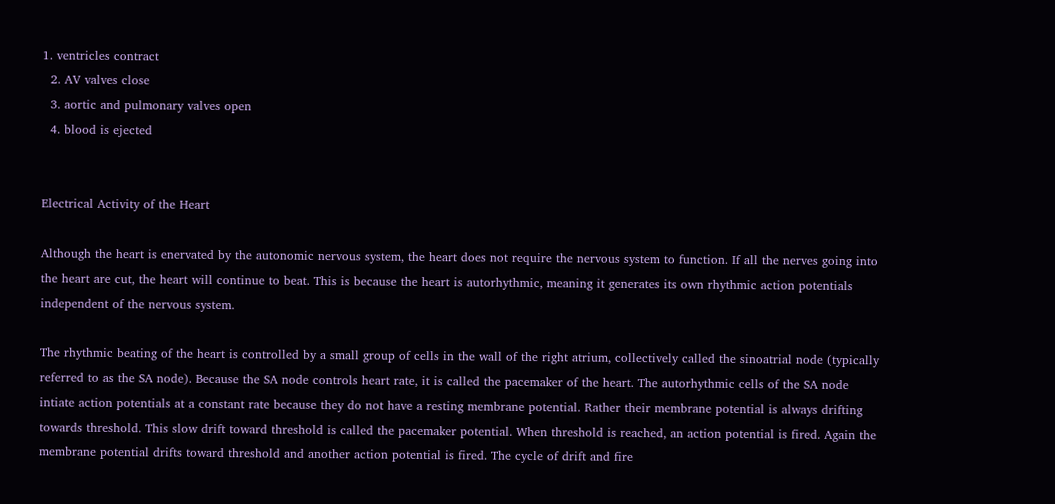1. ventricles contract
  2. AV valves close
  3. aortic and pulmonary valves open
  4. blood is ejected


Electrical Activity of the Heart

Although the heart is enervated by the autonomic nervous system, the heart does not require the nervous system to function. If all the nerves going into the heart are cut, the heart will continue to beat. This is because the heart is autorhythmic, meaning it generates its own rhythmic action potentials independent of the nervous system.

The rhythmic beating of the heart is controlled by a small group of cells in the wall of the right atrium, collectively called the sinoatrial node (typically referred to as the SA node). Because the SA node controls heart rate, it is called the pacemaker of the heart. The autorhythmic cells of the SA node intiate action potentials at a constant rate because they do not have a resting membrane potential. Rather their membrane potential is always drifting towards threshold. This slow drift toward threshold is called the pacemaker potential. When threshold is reached, an action potential is fired. Again the membrane potential drifts toward threshold and another action potential is fired. The cycle of drift and fire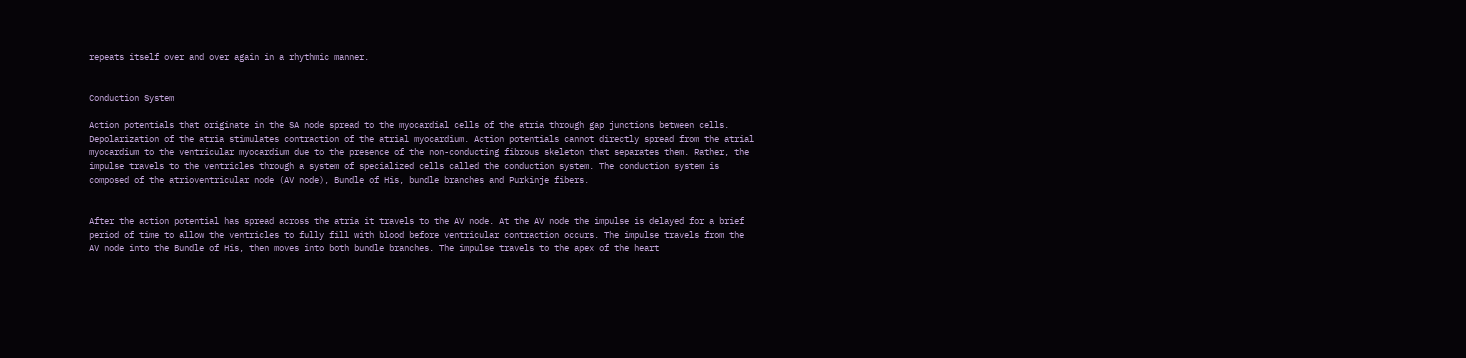repeats itself over and over again in a rhythmic manner.


Conduction System

Action potentials that originate in the SA node spread to the myocardial cells of the atria through gap junctions between cells. Depolarization of the atria stimulates contraction of the atrial myocardium. Action potentials cannot directly spread from the atrial myocardium to the ventricular myocardium due to the presence of the non-conducting fibrous skeleton that separates them. Rather, the impulse travels to the ventricles through a system of specialized cells called the conduction system. The conduction system is composed of the atrioventricular node (AV node), Bundle of His, bundle branches and Purkinje fibers.


After the action potential has spread across the atria it travels to the AV node. At the AV node the impulse is delayed for a brief period of time to allow the ventricles to fully fill with blood before ventricular contraction occurs. The impulse travels from the AV node into the Bundle of His, then moves into both bundle branches. The impulse travels to the apex of the heart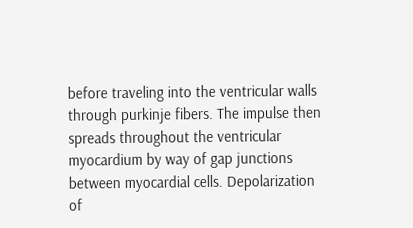before traveling into the ventricular walls through purkinje fibers. The impulse then spreads throughout the ventricular myocardium by way of gap junctions between myocardial cells. Depolarization of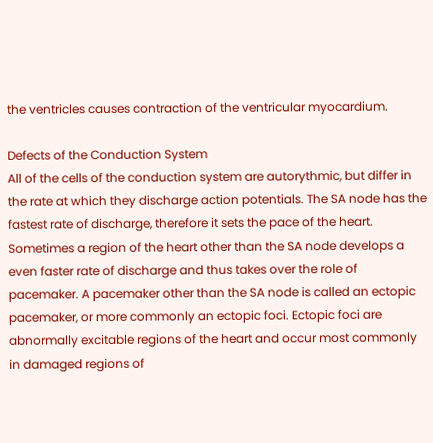the ventricles causes contraction of the ventricular myocardium.

Defects of the Conduction System
All of the cells of the conduction system are autorythmic, but differ in the rate at which they discharge action potentials. The SA node has the fastest rate of discharge, therefore it sets the pace of the heart. Sometimes a region of the heart other than the SA node develops a even faster rate of discharge and thus takes over the role of pacemaker. A pacemaker other than the SA node is called an ectopic pacemaker, or more commonly an ectopic foci. Ectopic foci are abnormally excitable regions of the heart and occur most commonly in damaged regions of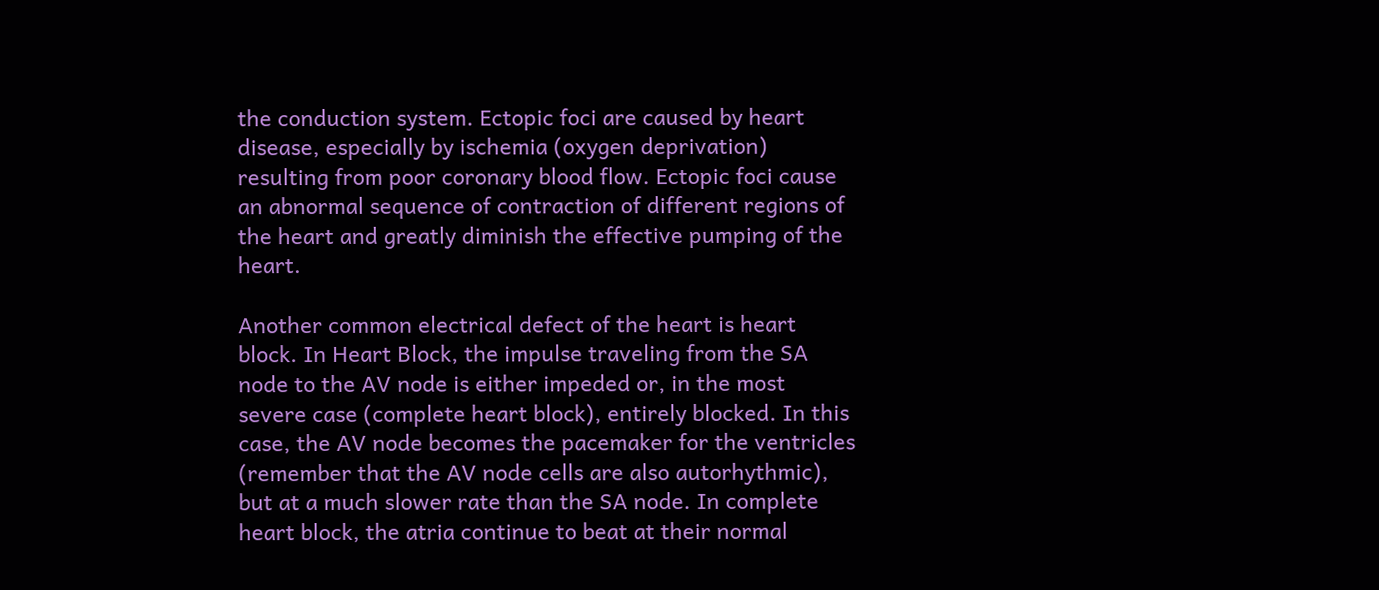the conduction system. Ectopic foci are caused by heart disease, especially by ischemia (oxygen deprivation) resulting from poor coronary blood flow. Ectopic foci cause an abnormal sequence of contraction of different regions of the heart and greatly diminish the effective pumping of the heart.

Another common electrical defect of the heart is heart block. In Heart Block, the impulse traveling from the SA node to the AV node is either impeded or, in the most severe case (complete heart block), entirely blocked. In this case, the AV node becomes the pacemaker for the ventricles (remember that the AV node cells are also autorhythmic), but at a much slower rate than the SA node. In complete heart block, the atria continue to beat at their normal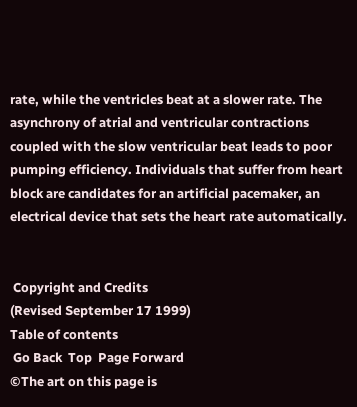rate, while the ventricles beat at a slower rate. The asynchrony of atrial and ventricular contractions coupled with the slow ventricular beat leads to poor pumping efficiency. Individuals that suffer from heart block are candidates for an artificial pacemaker, an electrical device that sets the heart rate automatically.


 Copyright and Credits
(Revised September 17 1999)
Table of contents
 Go Back  Top  Page Forward
©The art on this page is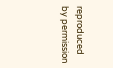reproduced by permission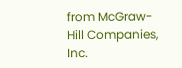from McGraw-Hill Companies, Inc.